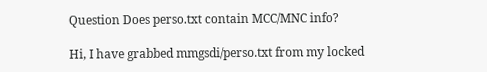Question Does perso.txt contain MCC/MNC info?

Hi, I have grabbed mmgsdi/perso.txt from my locked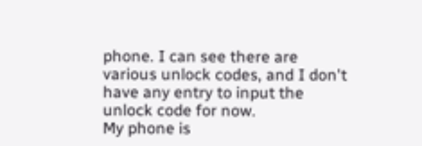phone. I can see there are various unlock codes, and I don't have any entry to input the unlock code for now.
My phone is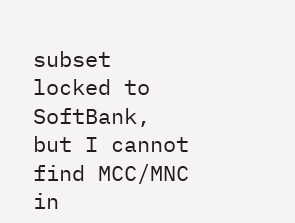subset locked to SoftBank, but I cannot find MCC/MNC in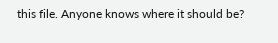this file. Anyone knows where it should be?